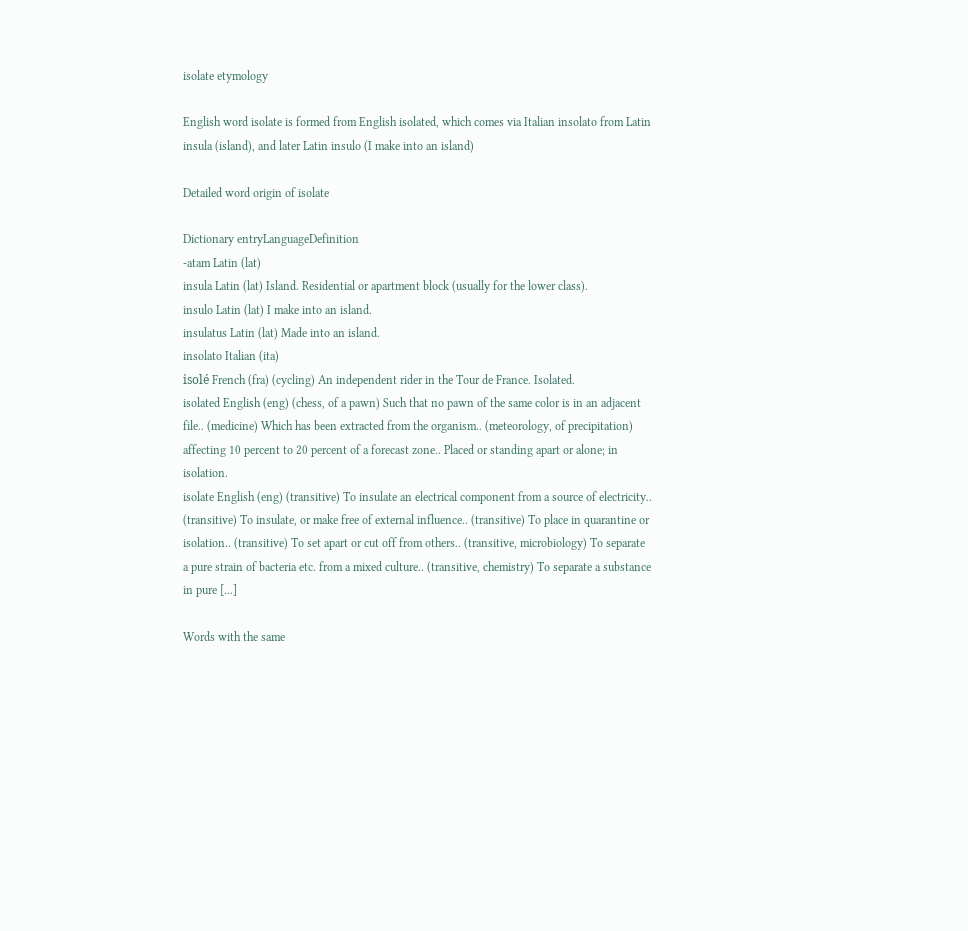isolate etymology

English word isolate is formed from English isolated, which comes via Italian insolato from Latin insula (island), and later Latin insulo (I make into an island)

Detailed word origin of isolate

Dictionary entryLanguageDefinition
-atam Latin (lat)
insula Latin (lat) Island. Residential or apartment block (usually for the lower class).
insulo Latin (lat) I make into an island.
insulatus Latin (lat) Made into an island.
insolato Italian (ita)
isolé French (fra) (cycling) An independent rider in the Tour de France. Isolated.
isolated English (eng) (chess, of a pawn) Such that no pawn of the same color is in an adjacent file.. (medicine) Which has been extracted from the organism.. (meteorology, of precipitation) affecting 10 percent to 20 percent of a forecast zone.. Placed or standing apart or alone; in isolation.
isolate English (eng) (transitive) To insulate an electrical component from a source of electricity.. (transitive) To insulate, or make free of external influence.. (transitive) To place in quarantine or isolation.. (transitive) To set apart or cut off from others.. (transitive, microbiology) To separate a pure strain of bacteria etc. from a mixed culture.. (transitive, chemistry) To separate a substance in pure [...]

Words with the same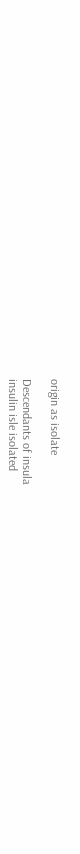origin as isolate

Descendants of insula
insulin isle isolated